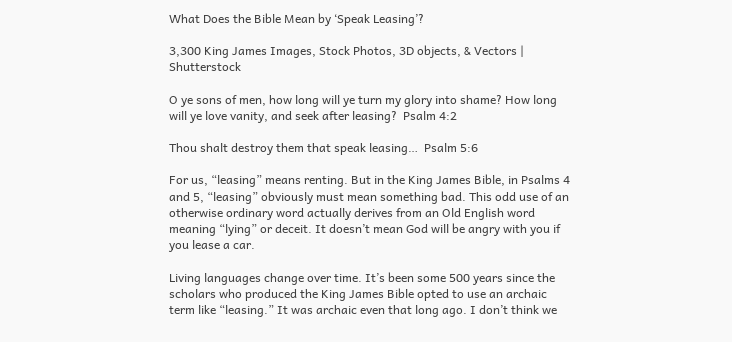What Does the Bible Mean by ‘Speak Leasing’?

3,300 King James Images, Stock Photos, 3D objects, & Vectors | Shutterstock

O ye sons of men, how long will ye turn my glory into shame? How long will ye love vanity, and seek after leasing?  Psalm 4:2

Thou shalt destroy them that speak leasing…  Psalm 5:6

For us, “leasing” means renting. But in the King James Bible, in Psalms 4 and 5, “leasing” obviously must mean something bad. This odd use of an otherwise ordinary word actually derives from an Old English word meaning “lying” or deceit. It doesn’t mean God will be angry with you if you lease a car.

Living languages change over time. It’s been some 500 years since the scholars who produced the King James Bible opted to use an archaic term like “leasing.” It was archaic even that long ago. I don’t think we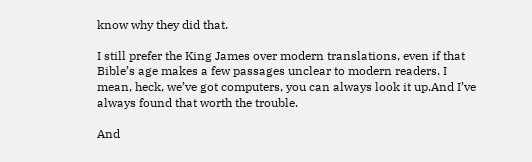know why they did that.

I still prefer the King James over modern translations, even if that Bible’s age makes a few passages unclear to modern readers. I mean, heck, we’ve got computers, you can always look it up.And I’ve always found that worth the trouble.

And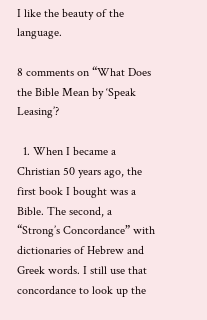I like the beauty of the language.

8 comments on “What Does the Bible Mean by ‘Speak Leasing’?

  1. When I became a Christian 50 years ago, the first book I bought was a Bible. The second, a “Strong’s Concordance” with dictionaries of Hebrew and Greek words. I still use that concordance to look up the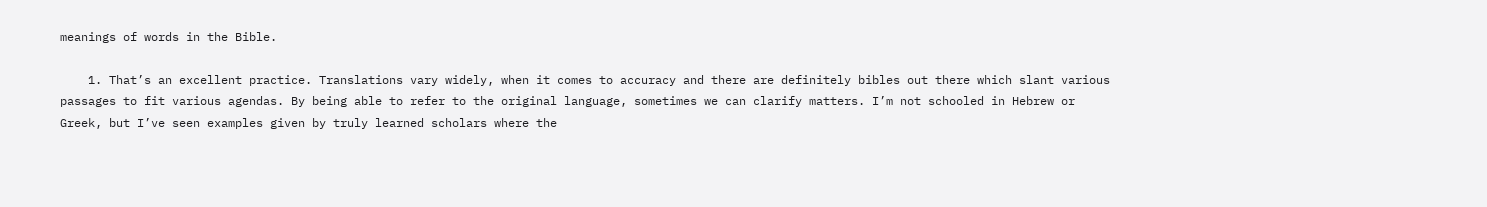meanings of words in the Bible.

    1. That’s an excellent practice. Translations vary widely, when it comes to accuracy and there are definitely bibles out there which slant various passages to fit various agendas. By being able to refer to the original language, sometimes we can clarify matters. I’m not schooled in Hebrew or Greek, but I’ve seen examples given by truly learned scholars where the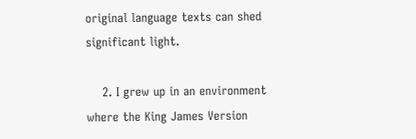original language texts can shed significant light.

    2. I grew up in an environment where the King James Version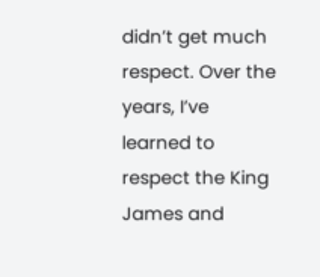didn’t get much respect. Over the years, I’ve learned to respect the King James and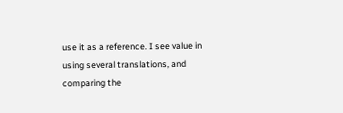use it as a reference. I see value in using several translations, and comparing the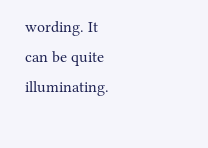wording. It can be quite illuminating.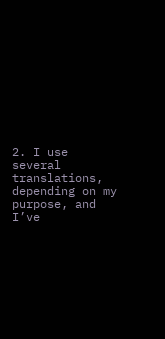2. I use several translations, depending on my purpose, and I’ve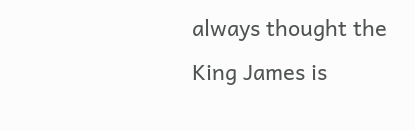always thought the King James is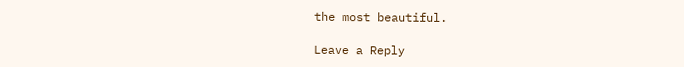the most beautiful.

Leave a Reply